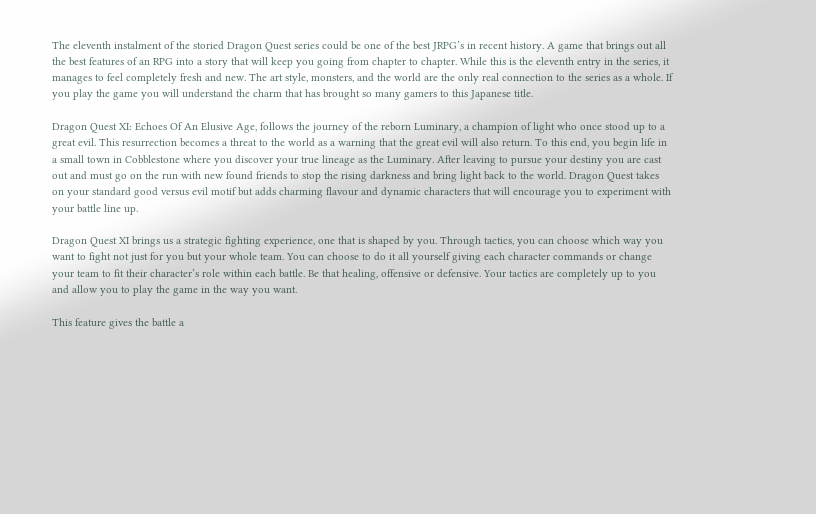The eleventh instalment of the storied Dragon Quest series could be one of the best JRPG’s in recent history. A game that brings out all the best features of an RPG into a story that will keep you going from chapter to chapter. While this is the eleventh entry in the series, it manages to feel completely fresh and new. The art style, monsters, and the world are the only real connection to the series as a whole. If you play the game you will understand the charm that has brought so many gamers to this Japanese title.

Dragon Quest XI: Echoes Of An Elusive Age, follows the journey of the reborn Luminary, a champion of light who once stood up to a great evil. This resurrection becomes a threat to the world as a warning that the great evil will also return. To this end, you begin life in a small town in Cobblestone where you discover your true lineage as the Luminary. After leaving to pursue your destiny you are cast out and must go on the run with new found friends to stop the rising darkness and bring light back to the world. Dragon Quest takes on your standard good versus evil motif but adds charming flavour and dynamic characters that will encourage you to experiment with your battle line up.

Dragon Quest XI brings us a strategic fighting experience, one that is shaped by you. Through tactics, you can choose which way you want to fight not just for you but your whole team. You can choose to do it all yourself giving each character commands or change your team to fit their character’s role within each battle. Be that healing, offensive or defensive. Your tactics are completely up to you and allow you to play the game in the way you want.

This feature gives the battle a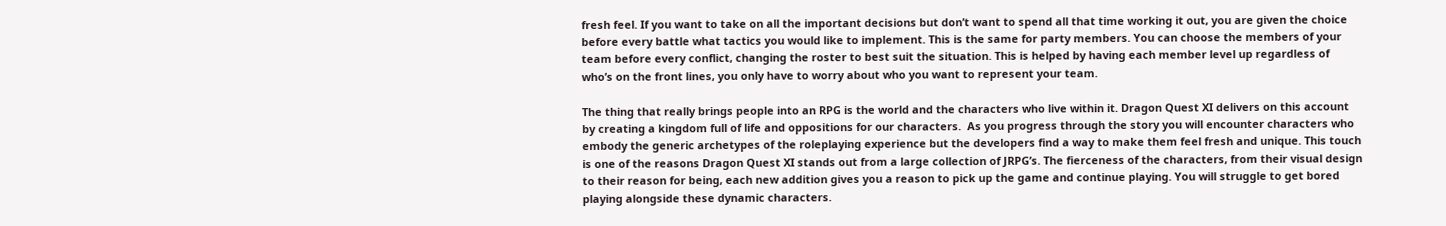fresh feel. If you want to take on all the important decisions but don’t want to spend all that time working it out, you are given the choice before every battle what tactics you would like to implement. This is the same for party members. You can choose the members of your team before every conflict, changing the roster to best suit the situation. This is helped by having each member level up regardless of who’s on the front lines, you only have to worry about who you want to represent your team.

The thing that really brings people into an RPG is the world and the characters who live within it. Dragon Quest XI delivers on this account by creating a kingdom full of life and oppositions for our characters.  As you progress through the story you will encounter characters who embody the generic archetypes of the roleplaying experience but the developers find a way to make them feel fresh and unique. This touch is one of the reasons Dragon Quest XI stands out from a large collection of JRPG’s. The fierceness of the characters, from their visual design to their reason for being, each new addition gives you a reason to pick up the game and continue playing. You will struggle to get bored playing alongside these dynamic characters.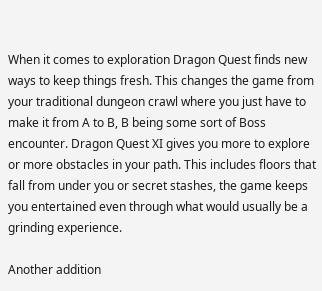When it comes to exploration Dragon Quest finds new ways to keep things fresh. This changes the game from your traditional dungeon crawl where you just have to make it from A to B, B being some sort of Boss encounter. Dragon Quest XI gives you more to explore or more obstacles in your path. This includes floors that fall from under you or secret stashes, the game keeps you entertained even through what would usually be a grinding experience.

Another addition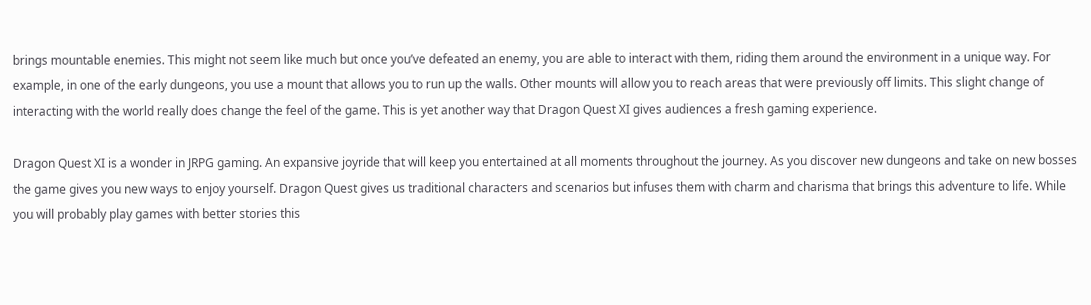brings mountable enemies. This might not seem like much but once you’ve defeated an enemy, you are able to interact with them, riding them around the environment in a unique way. For example, in one of the early dungeons, you use a mount that allows you to run up the walls. Other mounts will allow you to reach areas that were previously off limits. This slight change of interacting with the world really does change the feel of the game. This is yet another way that Dragon Quest XI gives audiences a fresh gaming experience.

Dragon Quest XI is a wonder in JRPG gaming. An expansive joyride that will keep you entertained at all moments throughout the journey. As you discover new dungeons and take on new bosses the game gives you new ways to enjoy yourself. Dragon Quest gives us traditional characters and scenarios but infuses them with charm and charisma that brings this adventure to life. While you will probably play games with better stories this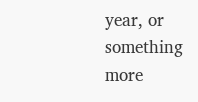year, or something more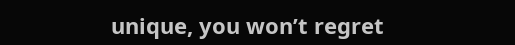unique, you won’t regret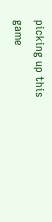picking up this game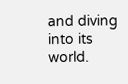and diving into its world.